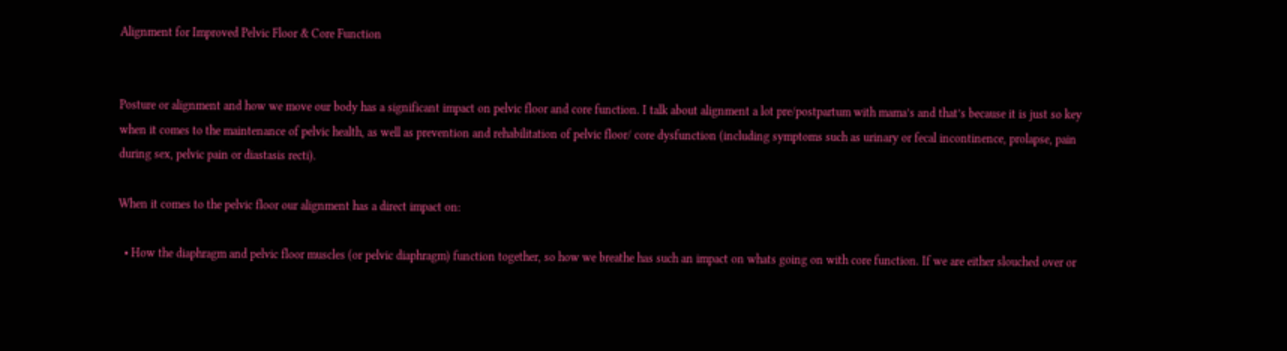Alignment for Improved Pelvic Floor & Core Function


Posture or alignment and how we move our body has a significant impact on pelvic floor and core function. I talk about alignment a lot pre/postpartum with mama’s and that’s because it is just so key when it comes to the maintenance of pelvic health, as well as prevention and rehabilitation of pelvic floor/ core dysfunction (including symptoms such as urinary or fecal incontinence, prolapse, pain during sex, pelvic pain or diastasis recti).

When it comes to the pelvic floor our alignment has a direct impact on:

  • How the diaphragm and pelvic floor muscles (or pelvic diaphragm) function together, so how we breathe has such an impact on whats going on with core function. If we are either slouched over or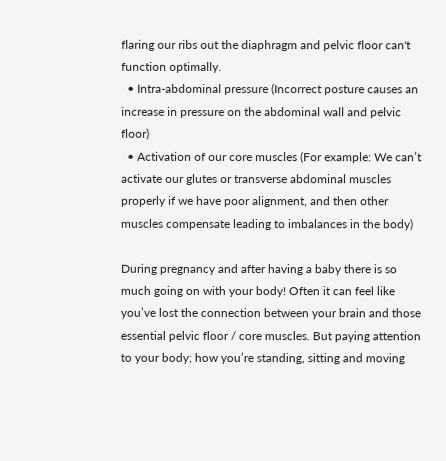flaring our ribs out the diaphragm and pelvic floor can't function optimally.
  • Intra-abdominal pressure (Incorrect posture causes an increase in pressure on the abdominal wall and pelvic floor)
  • Activation of our core muscles (For example: We can’t activate our glutes or transverse abdominal muscles properly if we have poor alignment, and then other muscles compensate leading to imbalances in the body)

During pregnancy and after having a baby there is so much going on with your body! Often it can feel like you’ve lost the connection between your brain and those essential pelvic floor / core muscles. But paying attention to your body; how you’re standing, sitting and moving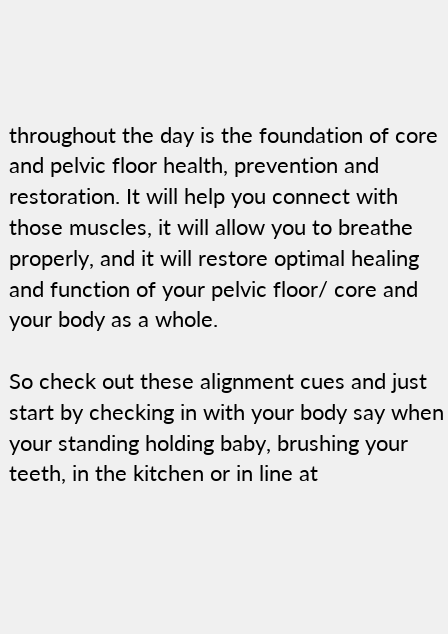throughout the day is the foundation of core and pelvic floor health, prevention and restoration. It will help you connect with those muscles, it will allow you to breathe properly, and it will restore optimal healing and function of your pelvic floor/ core and your body as a whole.

So check out these alignment cues and just start by checking in with your body say when your standing holding baby, brushing your teeth, in the kitchen or in line at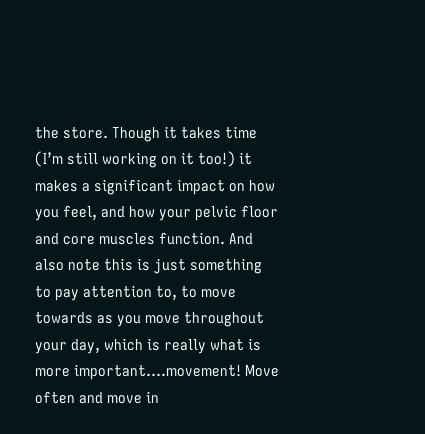the store. Though it takes time (I’m still working on it too!) it makes a significant impact on how you feel, and how your pelvic floor and core muscles function. And also note this is just something to pay attention to, to move towards as you move throughout your day, which is really what is more important....movement! Move often and move in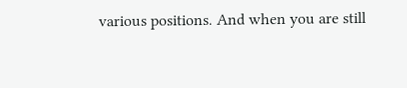various positions. And when you are still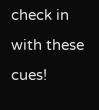check in with these cues!